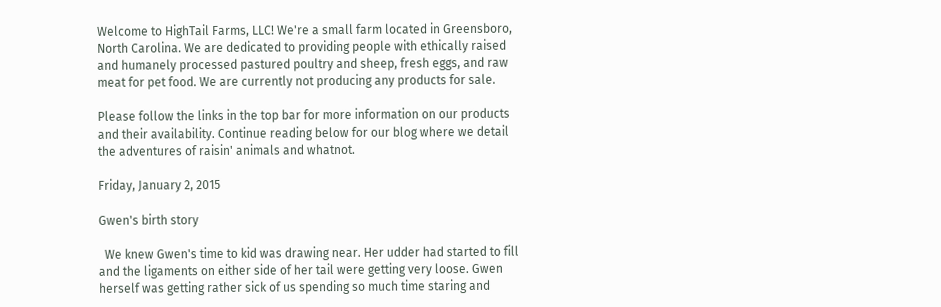Welcome to HighTail Farms, LLC! We're a small farm located in Greensboro, North Carolina. We are dedicated to providing people with ethically raised and humanely processed pastured poultry and sheep, fresh eggs, and raw meat for pet food. We are currently not producing any products for sale.

Please follow the links in the top bar for more information on our products and their availability. Continue reading below for our blog where we detail the adventures of raisin' animals and whatnot.

Friday, January 2, 2015

Gwen's birth story

  We knew Gwen's time to kid was drawing near. Her udder had started to fill and the ligaments on either side of her tail were getting very loose. Gwen herself was getting rather sick of us spending so much time staring and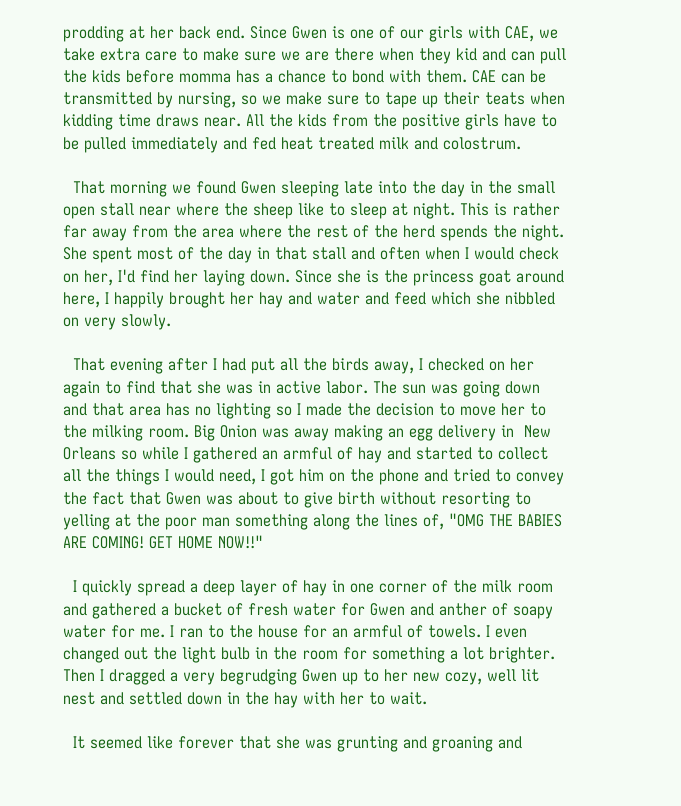prodding at her back end. Since Gwen is one of our girls with CAE, we take extra care to make sure we are there when they kid and can pull the kids before momma has a chance to bond with them. CAE can be transmitted by nursing, so we make sure to tape up their teats when kidding time draws near. All the kids from the positive girls have to be pulled immediately and fed heat treated milk and colostrum.

  That morning we found Gwen sleeping late into the day in the small open stall near where the sheep like to sleep at night. This is rather far away from the area where the rest of the herd spends the night. She spent most of the day in that stall and often when I would check on her, I'd find her laying down. Since she is the princess goat around here, I happily brought her hay and water and feed which she nibbled on very slowly.

  That evening after I had put all the birds away, I checked on her again to find that she was in active labor. The sun was going down and that area has no lighting so I made the decision to move her to the milking room. Big Onion was away making an egg delivery in  New Orleans so while I gathered an armful of hay and started to collect all the things I would need, I got him on the phone and tried to convey the fact that Gwen was about to give birth without resorting to yelling at the poor man something along the lines of, "OMG THE BABIES ARE COMING! GET HOME NOW!!"

  I quickly spread a deep layer of hay in one corner of the milk room and gathered a bucket of fresh water for Gwen and anther of soapy water for me. I ran to the house for an armful of towels. I even changed out the light bulb in the room for something a lot brighter. Then I dragged a very begrudging Gwen up to her new cozy, well lit nest and settled down in the hay with her to wait.

  It seemed like forever that she was grunting and groaning and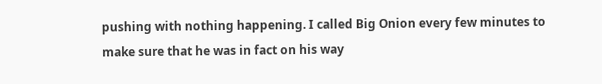pushing with nothing happening. I called Big Onion every few minutes to make sure that he was in fact on his way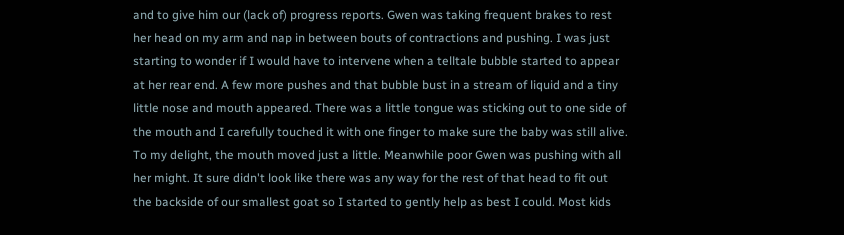and to give him our (lack of) progress reports. Gwen was taking frequent brakes to rest her head on my arm and nap in between bouts of contractions and pushing. I was just starting to wonder if I would have to intervene when a telltale bubble started to appear at her rear end. A few more pushes and that bubble bust in a stream of liquid and a tiny little nose and mouth appeared. There was a little tongue was sticking out to one side of the mouth and I carefully touched it with one finger to make sure the baby was still alive. To my delight, the mouth moved just a little. Meanwhile poor Gwen was pushing with all her might. It sure didn't look like there was any way for the rest of that head to fit out the backside of our smallest goat so I started to gently help as best I could. Most kids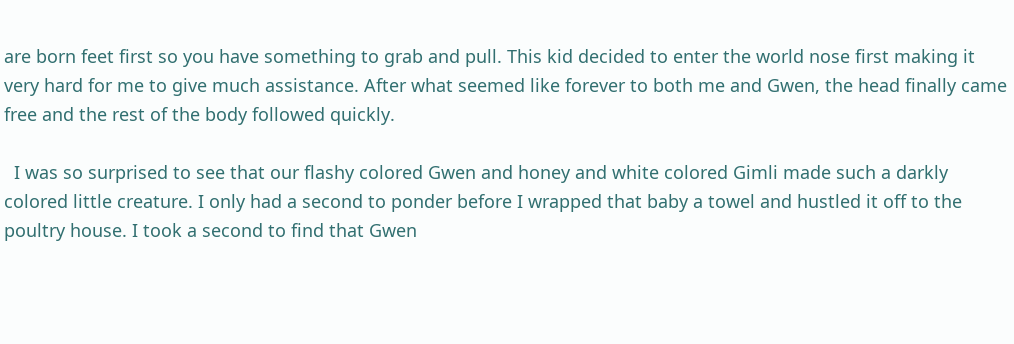are born feet first so you have something to grab and pull. This kid decided to enter the world nose first making it very hard for me to give much assistance. After what seemed like forever to both me and Gwen, the head finally came free and the rest of the body followed quickly.

  I was so surprised to see that our flashy colored Gwen and honey and white colored Gimli made such a darkly colored little creature. I only had a second to ponder before I wrapped that baby a towel and hustled it off to the poultry house. I took a second to find that Gwen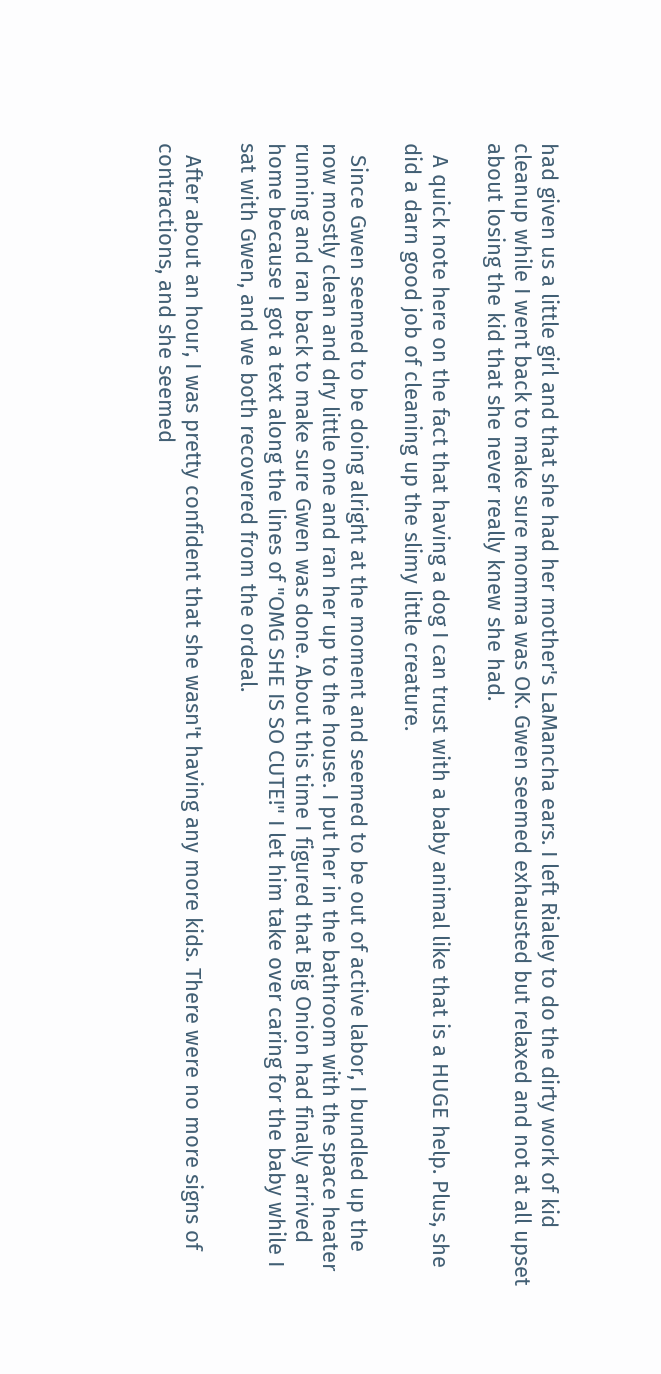had given us a little girl and that she had her mother's LaMancha ears. I left Rialey to do the dirty work of kid cleanup while I went back to make sure momma was OK. Gwen seemed exhausted but relaxed and not at all upset about losing the kid that she never really knew she had.

  A quick note here on the fact that having a dog I can trust with a baby animal like that is a HUGE help. Plus, she did a darn good job of cleaning up the slimy little creature.

  Since Gwen seemed to be doing alright at the moment and seemed to be out of active labor, I bundled up the now mostly clean and dry little one and ran her up to the house. I put her in the bathroom with the space heater running and ran back to make sure Gwen was done. About this time I figured that Big Onion had finally arrived home because I got a text along the lines of "OMG SHE IS SO CUTE!" I let him take over caring for the baby while I sat with Gwen, and we both recovered from the ordeal.

  After about an hour, I was pretty confident that she wasn't having any more kids. There were no more signs of contractions, and she seemed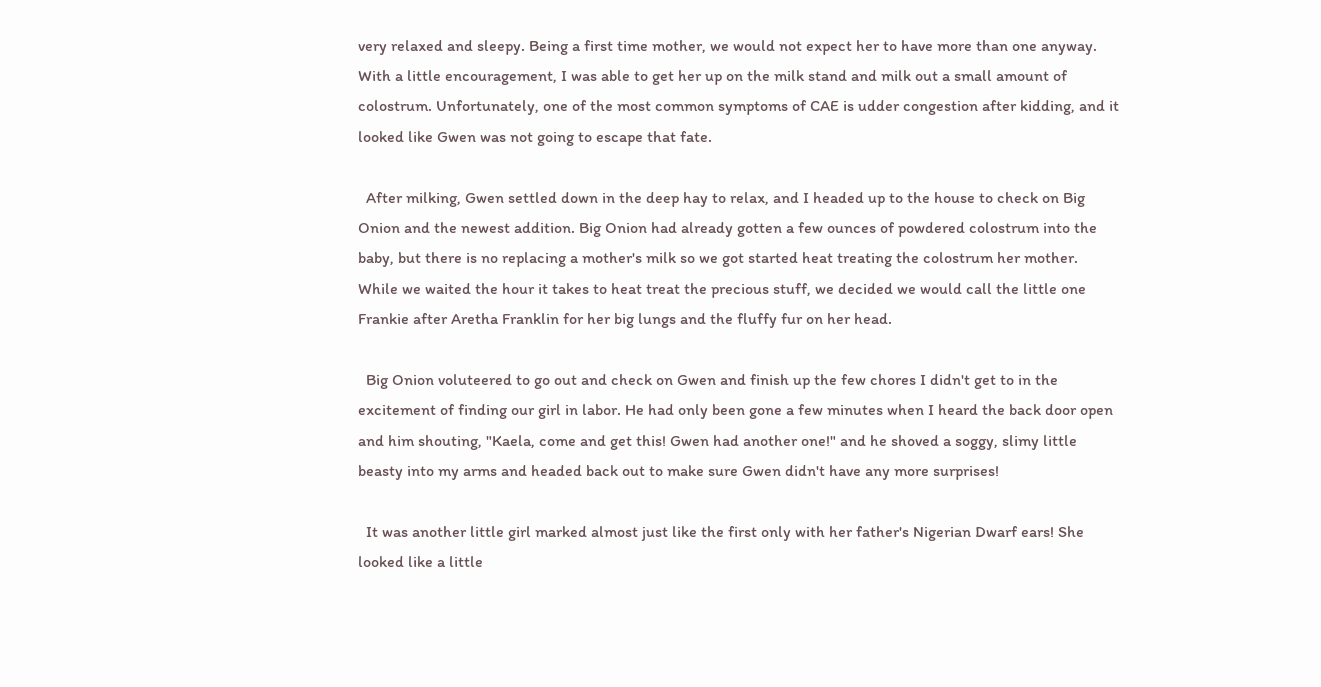very relaxed and sleepy. Being a first time mother, we would not expect her to have more than one anyway. With a little encouragement, I was able to get her up on the milk stand and milk out a small amount of colostrum. Unfortunately, one of the most common symptoms of CAE is udder congestion after kidding, and it looked like Gwen was not going to escape that fate.

  After milking, Gwen settled down in the deep hay to relax, and I headed up to the house to check on Big Onion and the newest addition. Big Onion had already gotten a few ounces of powdered colostrum into the baby, but there is no replacing a mother's milk so we got started heat treating the colostrum her mother. While we waited the hour it takes to heat treat the precious stuff, we decided we would call the little one Frankie after Aretha Franklin for her big lungs and the fluffy fur on her head.

  Big Onion voluteered to go out and check on Gwen and finish up the few chores I didn't get to in the excitement of finding our girl in labor. He had only been gone a few minutes when I heard the back door open and him shouting, "Kaela, come and get this! Gwen had another one!" and he shoved a soggy, slimy little beasty into my arms and headed back out to make sure Gwen didn't have any more surprises!

  It was another little girl marked almost just like the first only with her father's Nigerian Dwarf ears! She looked like a little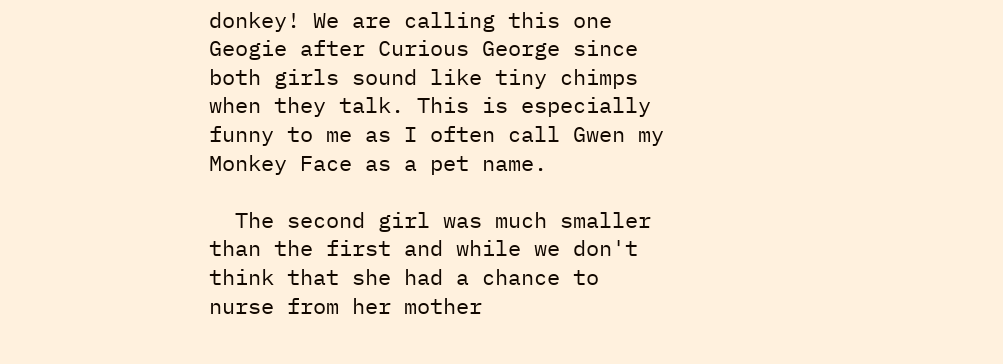donkey! We are calling this one Geogie after Curious George since both girls sound like tiny chimps when they talk. This is especially funny to me as I often call Gwen my Monkey Face as a pet name.

  The second girl was much smaller than the first and while we don't think that she had a chance to nurse from her mother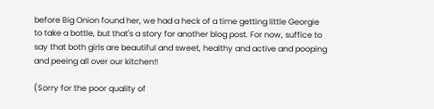before Big Onion found her, we had a heck of a time getting little Georgie to take a bottle, but that's a story for another blog post. For now, suffice to say that both girls are beautiful and sweet, healthy and active and pooping and peeing all over our kitchen!!

(Sorry for the poor quality of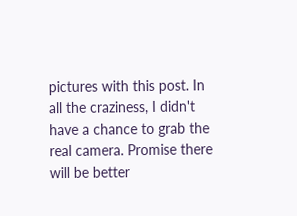pictures with this post. In all the craziness, I didn't have a chance to grab the real camera. Promise there will be better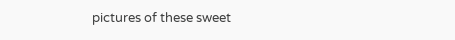pictures of these sweet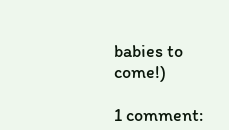babies to come!)

1 comment: